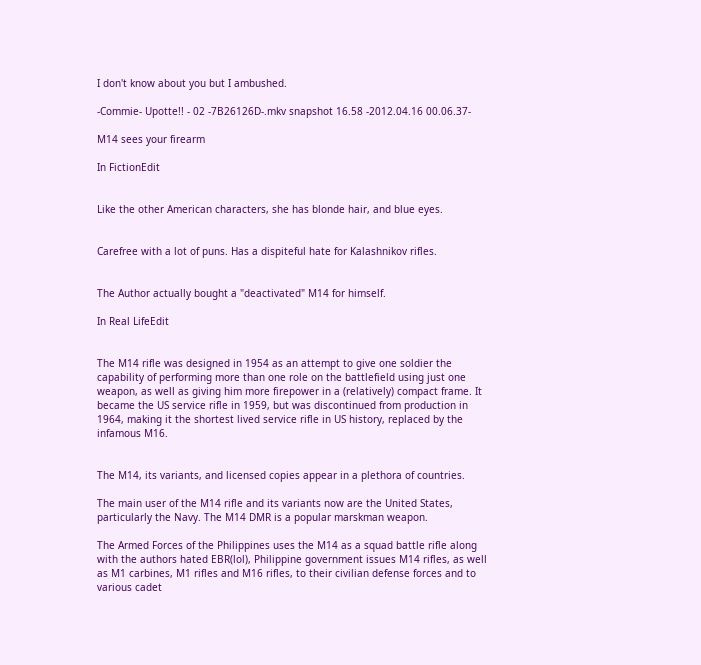I don't know about you but I ambushed.

-Commie- Upotte!! - 02 -7B26126D-.mkv snapshot 16.58 -2012.04.16 00.06.37-

M14 sees your firearm

In FictionEdit


Like the other American characters, she has blonde hair, and blue eyes.


Carefree with a lot of puns. Has a dispiteful hate for Kalashnikov rifles.


The Author actually bought a "deactivated" M14 for himself.

In Real LifeEdit


The M14 rifle was designed in 1954 as an attempt to give one soldier the capability of performing more than one role on the battlefield using just one weapon, as well as giving him more firepower in a (relatively) compact frame. It became the US service rifle in 1959, but was discontinued from production in 1964, making it the shortest lived service rifle in US history, replaced by the infamous M16.


The M14, its variants, and licensed copies appear in a plethora of countries.

The main user of the M14 rifle and its variants now are the United States, particularly the Navy. The M14 DMR is a popular marskman weapon.

The Armed Forces of the Philippines uses the M14 as a squad battle rifle along with the authors hated EBR(lol), Philippine government issues M14 rifles, as well as M1 carbines, M1 rifles and M16 rifles, to their civilian defense forces and to various cadet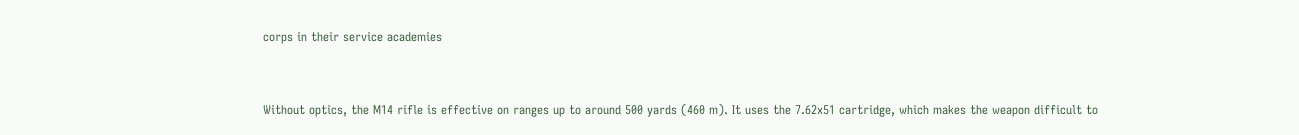corps in their service academies


Without optics, the M14 rifle is effective on ranges up to around 500 yards (460 m). It uses the 7.62x51 cartridge, which makes the weapon difficult to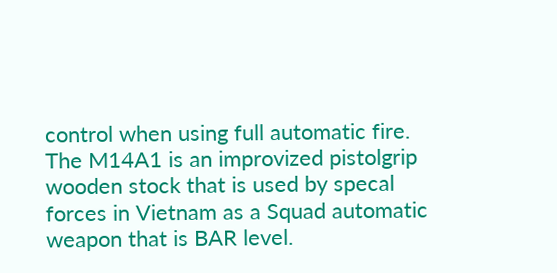control when using full automatic fire. The M14A1 is an improvized pistolgrip wooden stock that is used by specal forces in Vietnam as a Squad automatic weapon that is BAR level.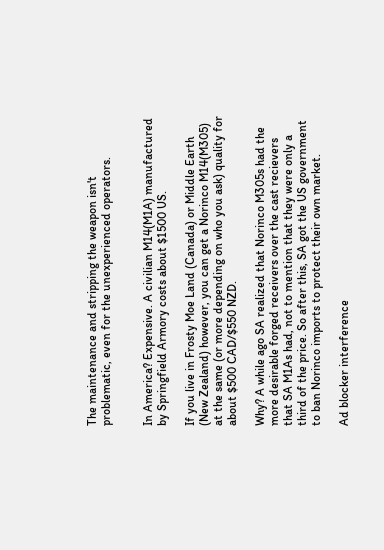The maintenance and stripping the weapon isn't problematic, even for the unexperienced operators.


In America? Expensive. A civilian M14(M1A) manufactured by Springfield Armory costs about $1500 US.

If you live in Frosty Moe Land (Canada) or Middle Earth (New Zealand) however, you can get a Norinco M14(M305) at the same (or more depending on who you ask) quality for about $500 CAD/$550 NZD.

Why? A while ago SA realized that Norinco M305s had the more desirable forged receivers over the cast recievers that SA M1As had, not to mention that they were only a third of the price. So after this, SA got the US government to ban Norinco imports to protect their own market.

Ad blocker interference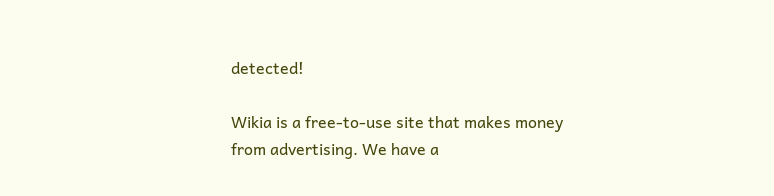detected!

Wikia is a free-to-use site that makes money from advertising. We have a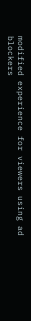modified experience for viewers using ad blockers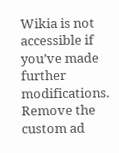Wikia is not accessible if you’ve made further modifications. Remove the custom ad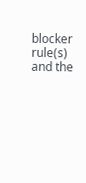blocker rule(s) and the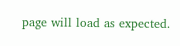page will load as expected.